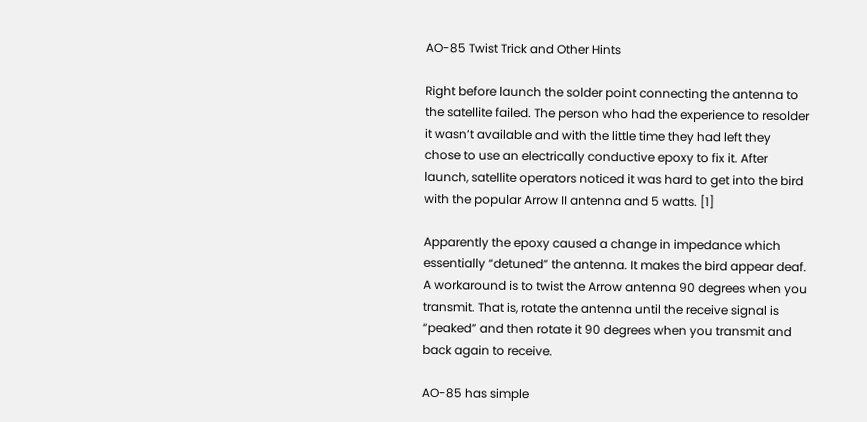AO-85 Twist Trick and Other Hints

Right before launch the solder point connecting the antenna to the satellite failed. The person who had the experience to resolder it wasn’t available and with the little time they had left they chose to use an electrically conductive epoxy to fix it. After launch, satellite operators noticed it was hard to get into the bird with the popular Arrow II antenna and 5 watts. [1]

Apparently the epoxy caused a change in impedance which essentially “detuned” the antenna. It makes the bird appear deaf. A workaround is to twist the Arrow antenna 90 degrees when you transmit. That is, rotate the antenna until the receive signal is “peaked” and then rotate it 90 degrees when you transmit and back again to receive.

AO-85 has simple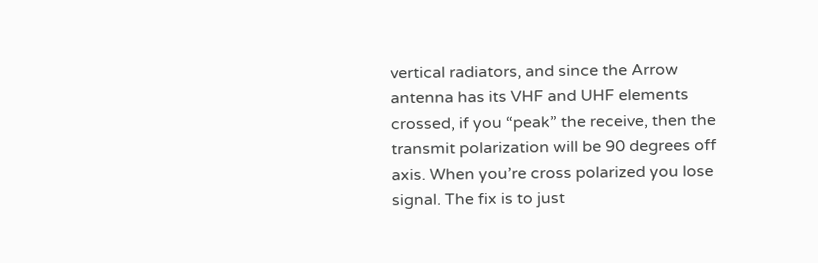vertical radiators, and since the Arrow antenna has its VHF and UHF elements crossed, if you “peak” the receive, then the transmit polarization will be 90 degrees off axis. When you’re cross polarized you lose signal. The fix is to just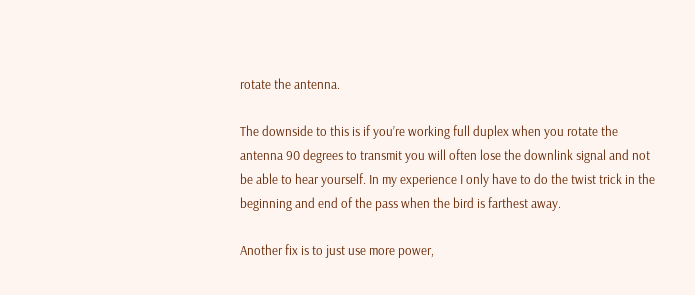rotate the antenna.

The downside to this is if you’re working full duplex when you rotate the antenna 90 degrees to transmit you will often lose the downlink signal and not be able to hear yourself. In my experience I only have to do the twist trick in the beginning and end of the pass when the bird is farthest away.

Another fix is to just use more power,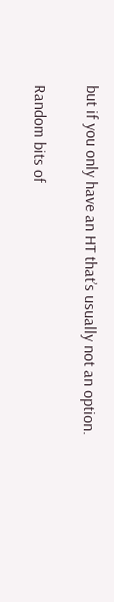but if you only have an HT that’s usually not an option.

Random bits of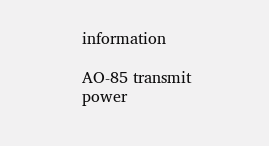information

AO-85 transmit power